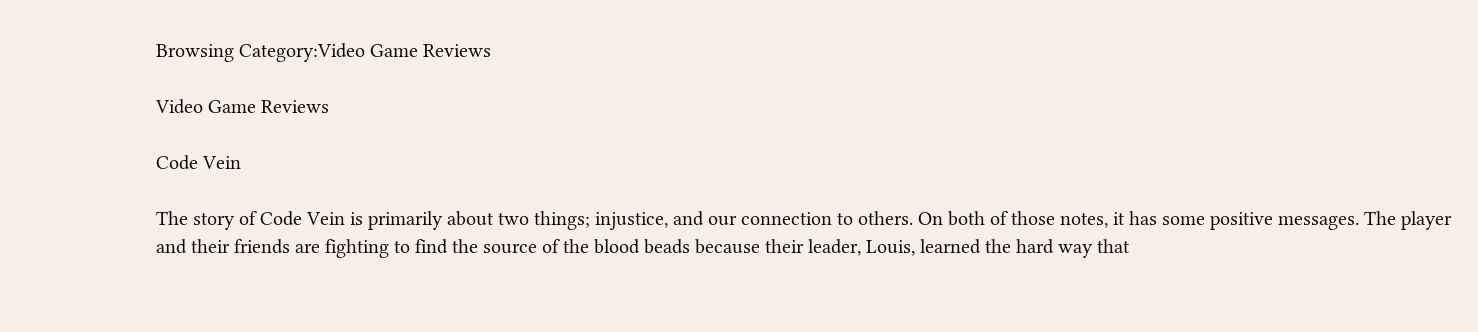Browsing Category:Video Game Reviews

Video Game Reviews

Code Vein

The story of Code Vein is primarily about two things; injustice, and our connection to others. On both of those notes, it has some positive messages. The player and their friends are fighting to find the source of the blood beads because their leader, Louis, learned the hard way that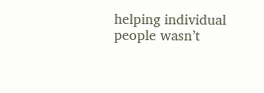helping individual people wasn’t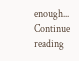enough...
Continue reading